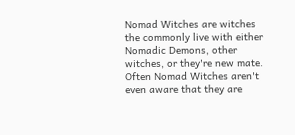Nomad Witches are witches the commonly live with either Nomadic Demons, other witches, or they're new mate. Often Nomad Witches aren't even aware that they are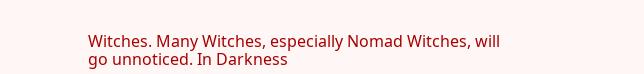Witches. Many Witches, especially Nomad Witches, will go unnoticed. In Darkness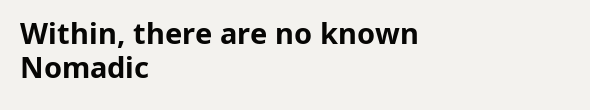Within, there are no known Nomadic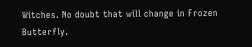Witches. No doubt that will change in Frozen Butterfly.